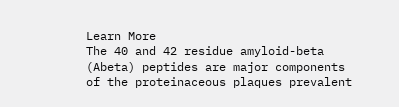Learn More
The 40 and 42 residue amyloid-beta (Abeta) peptides are major components of the proteinaceous plaques prevalent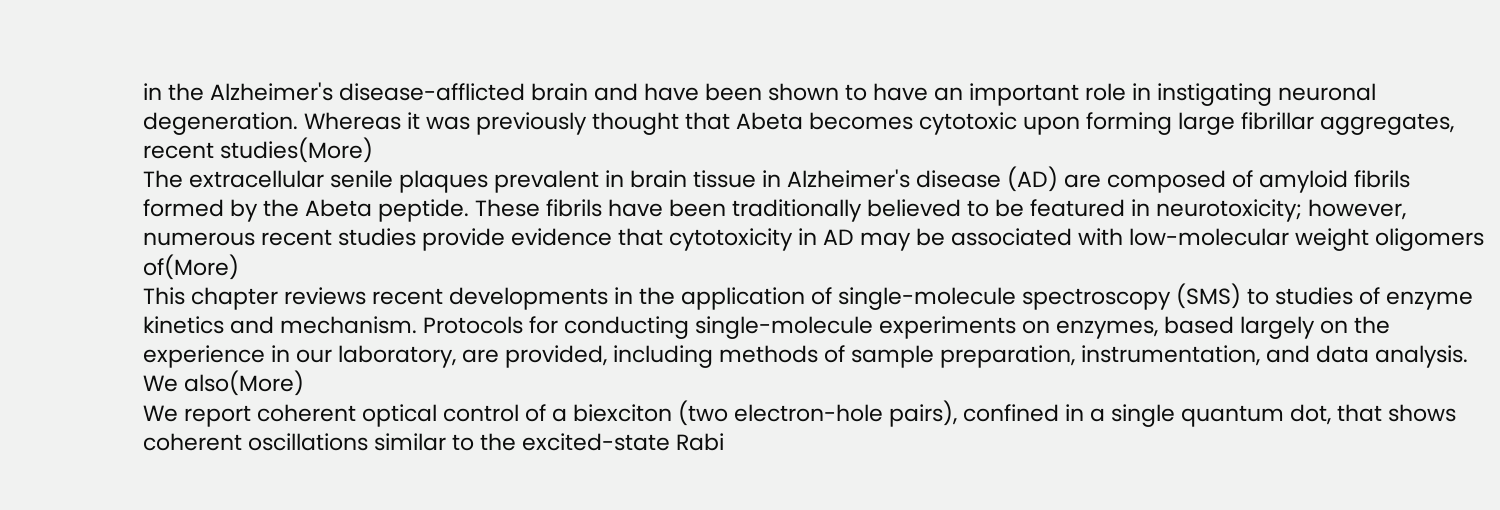in the Alzheimer's disease-afflicted brain and have been shown to have an important role in instigating neuronal degeneration. Whereas it was previously thought that Abeta becomes cytotoxic upon forming large fibrillar aggregates, recent studies(More)
The extracellular senile plaques prevalent in brain tissue in Alzheimer's disease (AD) are composed of amyloid fibrils formed by the Abeta peptide. These fibrils have been traditionally believed to be featured in neurotoxicity; however, numerous recent studies provide evidence that cytotoxicity in AD may be associated with low-molecular weight oligomers of(More)
This chapter reviews recent developments in the application of single-molecule spectroscopy (SMS) to studies of enzyme kinetics and mechanism. Protocols for conducting single-molecule experiments on enzymes, based largely on the experience in our laboratory, are provided, including methods of sample preparation, instrumentation, and data analysis. We also(More)
We report coherent optical control of a biexciton (two electron-hole pairs), confined in a single quantum dot, that shows coherent oscillations similar to the excited-state Rabi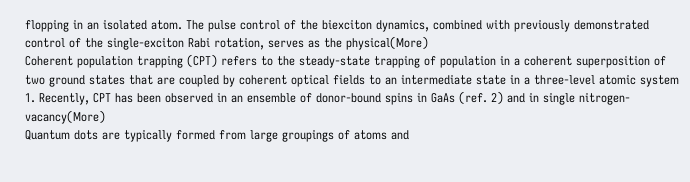flopping in an isolated atom. The pulse control of the biexciton dynamics, combined with previously demonstrated control of the single-exciton Rabi rotation, serves as the physical(More)
Coherent population trapping (CPT) refers to the steady-state trapping of population in a coherent superposition of two ground states that are coupled by coherent optical fields to an intermediate state in a three-level atomic system 1. Recently, CPT has been observed in an ensemble of donor-bound spins in GaAs (ref. 2) and in single nitrogen-vacancy(More)
Quantum dots are typically formed from large groupings of atoms and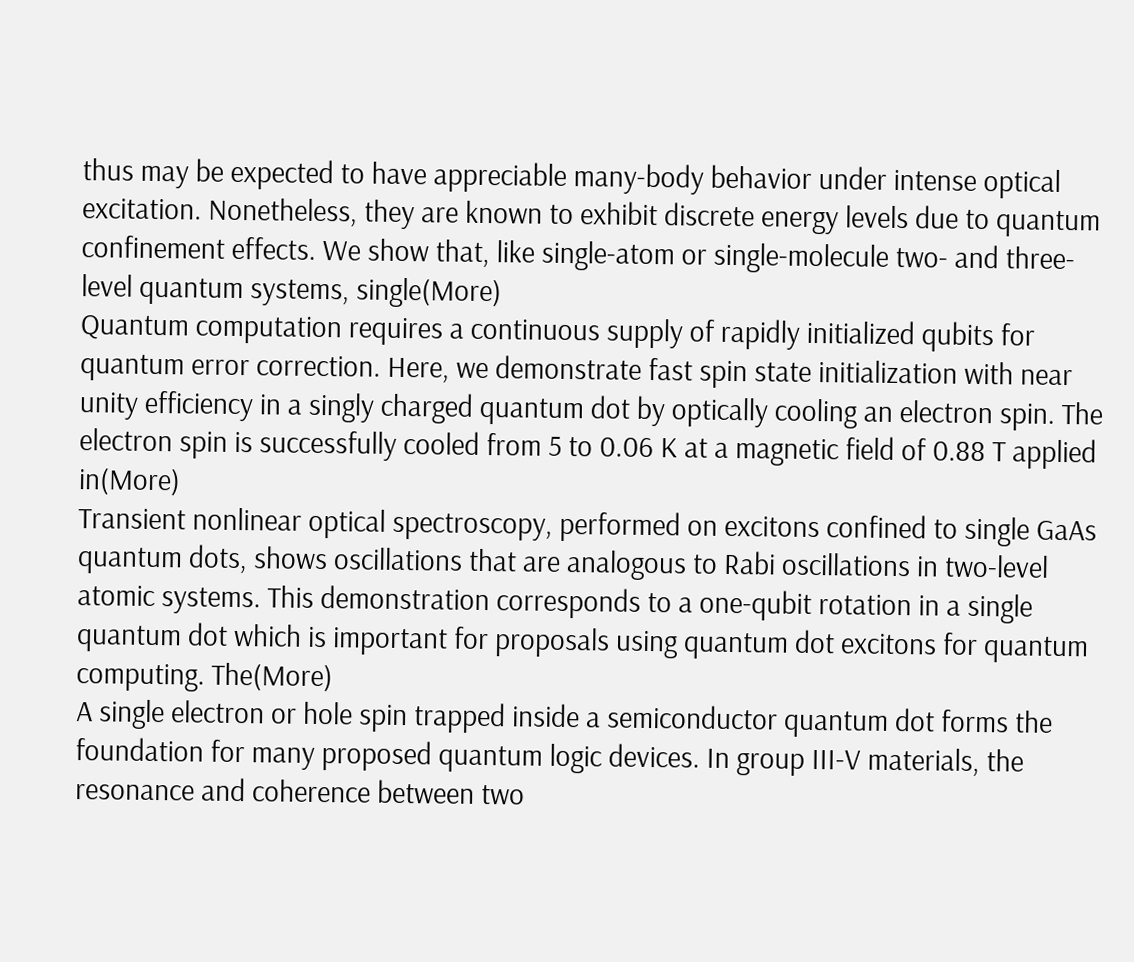thus may be expected to have appreciable many-body behavior under intense optical excitation. Nonetheless, they are known to exhibit discrete energy levels due to quantum confinement effects. We show that, like single-atom or single-molecule two- and three-level quantum systems, single(More)
Quantum computation requires a continuous supply of rapidly initialized qubits for quantum error correction. Here, we demonstrate fast spin state initialization with near unity efficiency in a singly charged quantum dot by optically cooling an electron spin. The electron spin is successfully cooled from 5 to 0.06 K at a magnetic field of 0.88 T applied in(More)
Transient nonlinear optical spectroscopy, performed on excitons confined to single GaAs quantum dots, shows oscillations that are analogous to Rabi oscillations in two-level atomic systems. This demonstration corresponds to a one-qubit rotation in a single quantum dot which is important for proposals using quantum dot excitons for quantum computing. The(More)
A single electron or hole spin trapped inside a semiconductor quantum dot forms the foundation for many proposed quantum logic devices. In group III-V materials, the resonance and coherence between two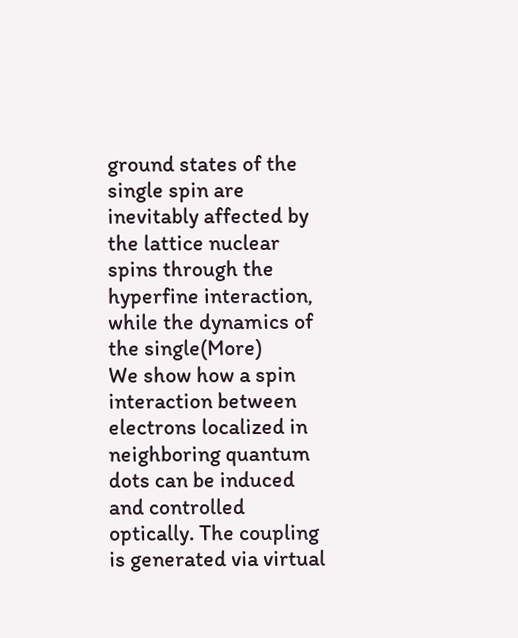ground states of the single spin are inevitably affected by the lattice nuclear spins through the hyperfine interaction, while the dynamics of the single(More)
We show how a spin interaction between electrons localized in neighboring quantum dots can be induced and controlled optically. The coupling is generated via virtual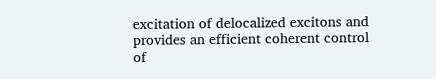excitation of delocalized excitons and provides an efficient coherent control of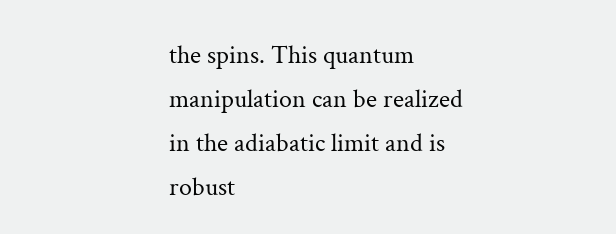the spins. This quantum manipulation can be realized in the adiabatic limit and is robust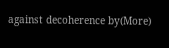against decoherence by(More)